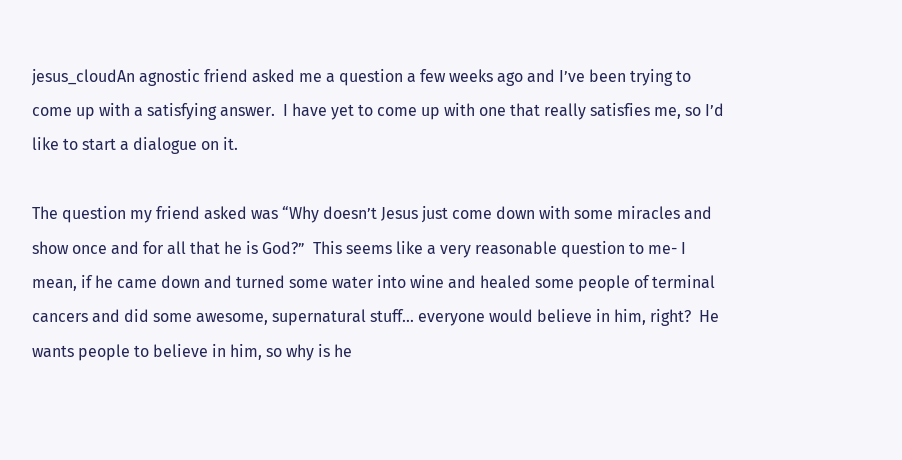jesus_cloudAn agnostic friend asked me a question a few weeks ago and I’ve been trying to come up with a satisfying answer.  I have yet to come up with one that really satisfies me, so I’d like to start a dialogue on it.

The question my friend asked was “Why doesn’t Jesus just come down with some miracles and show once and for all that he is God?”  This seems like a very reasonable question to me- I mean, if he came down and turned some water into wine and healed some people of terminal cancers and did some awesome, supernatural stuff… everyone would believe in him, right?  He wants people to believe in him, so why is he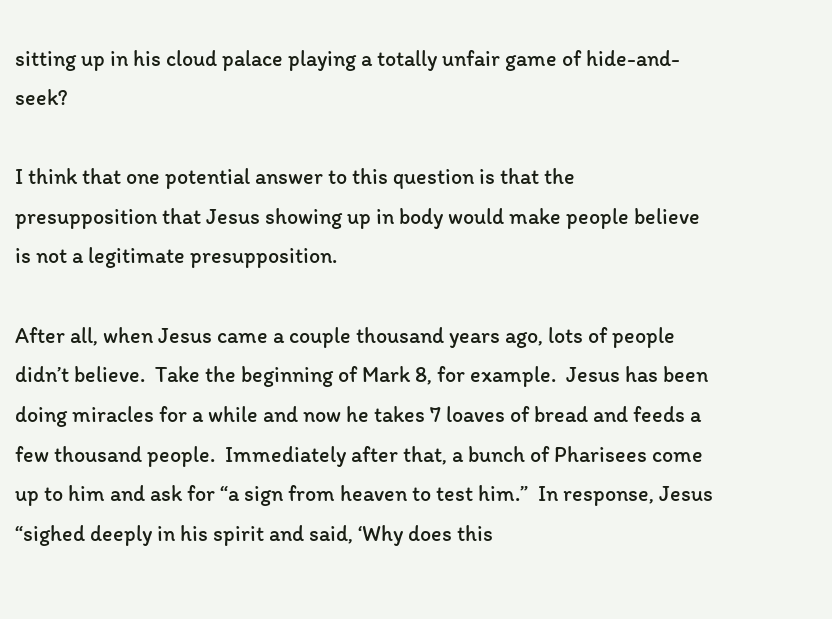sitting up in his cloud palace playing a totally unfair game of hide-and-seek?

I think that one potential answer to this question is that the presupposition that Jesus showing up in body would make people believe is not a legitimate presupposition.

After all, when Jesus came a couple thousand years ago, lots of people didn’t believe.  Take the beginning of Mark 8, for example.  Jesus has been doing miracles for a while and now he takes 7 loaves of bread and feeds a few thousand people.  Immediately after that, a bunch of Pharisees come up to him and ask for “a sign from heaven to test him.”  In response, Jesus “sighed deeply in his spirit and said, ‘Why does this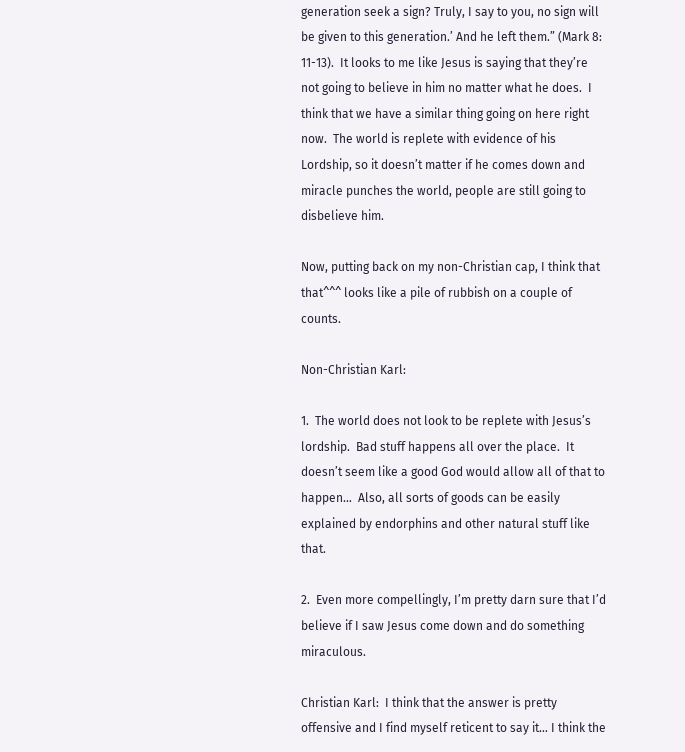generation seek a sign? Truly, I say to you, no sign will be given to this generation.’ And he left them.” (Mark 8: 11-13).  It looks to me like Jesus is saying that they’re not going to believe in him no matter what he does.  I think that we have a similar thing going on here right now.  The world is replete with evidence of his Lordship, so it doesn’t matter if he comes down and miracle punches the world, people are still going to disbelieve him.

Now, putting back on my non-Christian cap, I think that that^^^ looks like a pile of rubbish on a couple of counts.

Non-Christian Karl:

1.  The world does not look to be replete with Jesus’s lordship.  Bad stuff happens all over the place.  It doesn’t seem like a good God would allow all of that to happen…  Also, all sorts of goods can be easily explained by endorphins and other natural stuff like that.

2.  Even more compellingly, I’m pretty darn sure that I’d believe if I saw Jesus come down and do something miraculous.

Christian Karl:  I think that the answer is pretty offensive and I find myself reticent to say it… I think the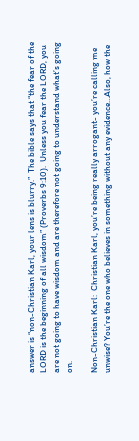answer is “non-Christian Karl, your lens is blurry.”  The bible says that “the fear of the LORD is the beginning of all wisdom” (Proverbs 9:10).  Unless you fear the LORD, you are not going to have wisdom and are therefore not going to understand what’s going on.

Non-Christian Karl:  Christian Karl, you’re being really arrogant- you’re calling me unwise? You’re the one who believes in something without any evidence…Also, how the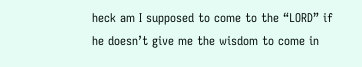heck am I supposed to come to the “LORD” if he doesn’t give me the wisdom to come in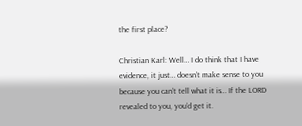the first place?

Christian Karl: Well… I do think that I have evidence, it just… doesn’t make sense to you because you can’t tell what it is… If the LORD revealed to you, you’d get it.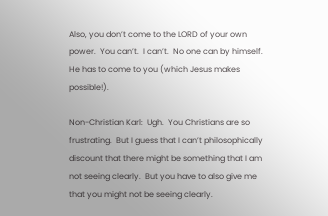Also, you don’t come to the LORD of your own power.  You can’t.  I can’t.  No one can by himself.  He has to come to you (which Jesus makes possible!).

Non-Christian Karl:  Ugh.  You Christians are so frustrating.  But I guess that I can’t philosophically discount that there might be something that I am not seeing clearly.  But you have to also give me that you might not be seeing clearly.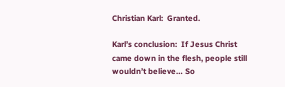Christian Karl:  Granted.

Karl’s conclusion:  If Jesus Christ came down in the flesh, people still wouldn’t believe… So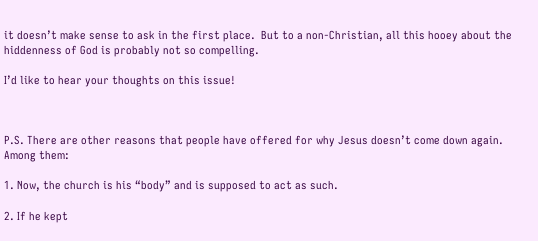it doesn’t make sense to ask in the first place.  But to a non-Christian, all this hooey about the hiddenness of God is probably not so compelling.

I’d like to hear your thoughts on this issue!



P.S. There are other reasons that people have offered for why Jesus doesn’t come down again.  Among them:

1. Now, the church is his “body” and is supposed to act as such.

2. If he kept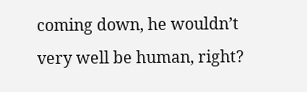coming down, he wouldn’t very well be human, right?